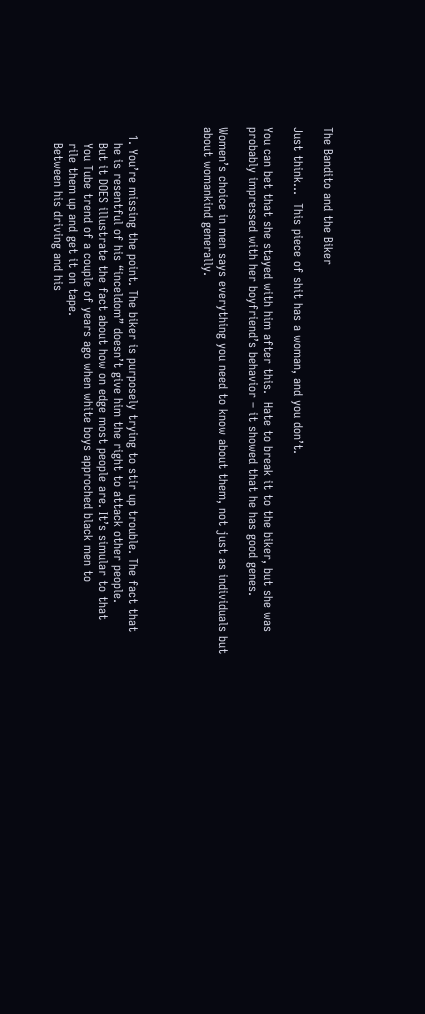The Bandito and the Biker

Just think…  This piece of shit has a woman, and you don’t.

You can bet that she stayed with him after this.  Hate to break it to the biker, but she was probably impressed with her boyfriend’s behavior – it showed that he has good genes.

Women’s choice in men says everything you need to know about them, not just as individuals but about womankind generally.




  1. You’re missing the point. The biker is purposely trying to stir up trouble. The fact that
    he is resentful of his “inceldom” doesn’t give him the right to attack other people.
    But it DOES illustrate the fact about how on edge most people are. It’s simular to that
    You Tube trend of a couple of years ago when white boys approched black men to
    rile them up and get it on tape.
    Between his driving and his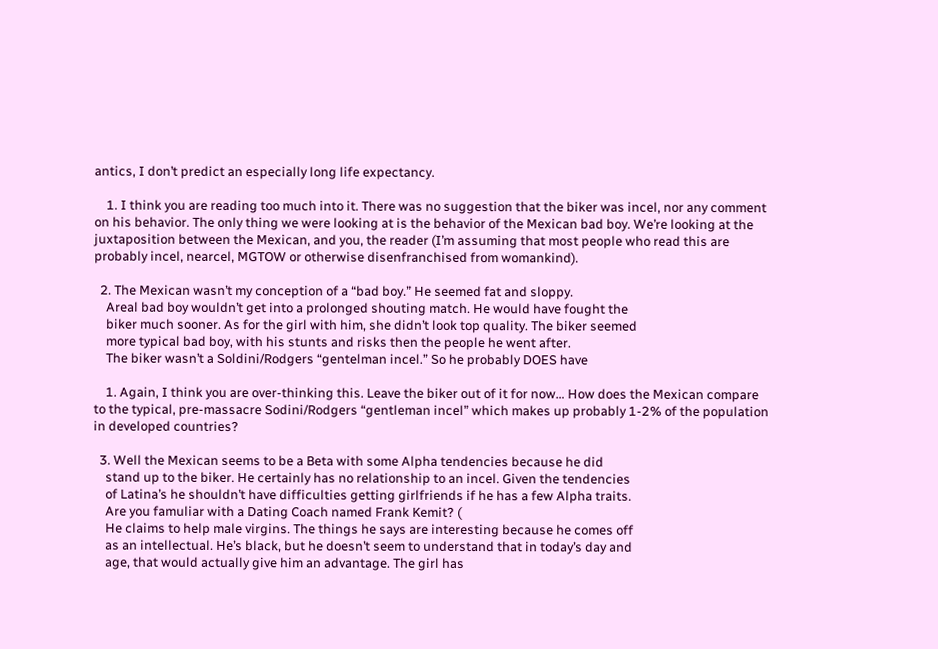antics, I don’t predict an especially long life expectancy.

    1. I think you are reading too much into it. There was no suggestion that the biker was incel, nor any comment on his behavior. The only thing we were looking at is the behavior of the Mexican bad boy. We’re looking at the juxtaposition between the Mexican, and you, the reader (I’m assuming that most people who read this are probably incel, nearcel, MGTOW or otherwise disenfranchised from womankind).

  2. The Mexican wasn’t my conception of a “bad boy.” He seemed fat and sloppy.
    Areal bad boy wouldn’t get into a prolonged shouting match. He would have fought the
    biker much sooner. As for the girl with him, she didn’t look top quality. The biker seemed
    more typical bad boy, with his stunts and risks then the people he went after.
    The biker wasn’t a Soldini/Rodgers “gentelman incel.” So he probably DOES have

    1. Again, I think you are over-thinking this. Leave the biker out of it for now… How does the Mexican compare to the typical, pre-massacre Sodini/Rodgers “gentleman incel” which makes up probably 1-2% of the population in developed countries?

  3. Well the Mexican seems to be a Beta with some Alpha tendencies because he did
    stand up to the biker. He certainly has no relationship to an incel. Given the tendencies
    of Latina’s he shouldn’t have difficulties getting girlfriends if he has a few Alpha traits.
    Are you famuliar with a Dating Coach named Frank Kemit? (
    He claims to help male virgins. The things he says are interesting because he comes off
    as an intellectual. He’s black, but he doesn’t seem to understand that in today’s day and
    age, that would actually give him an advantage. The girl has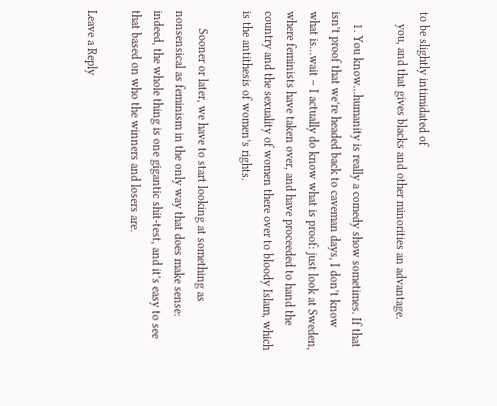to be slightly intimidated of
    you, and that gives blacks and other minorities an advantage.

    1. You know…humanity is really a comedy show sometimes. If that isn’t proof that we’re headed back to caveman days, I don’t know what is…wait – I actually do know what is proof: just look at Sweden, where feminists have taken over, and have proceeded to hand the country and the sexuality of women there over to bloody Islam, which is the antithesis of women’s rights.

      Sooner or later, we have to start looking at something as nonsensical as feminism in the only way that does make sense: indeed, the whole thing is one gigantic shit-test, and it’s easy to see that based on who the winners and losers are.

Leave a Reply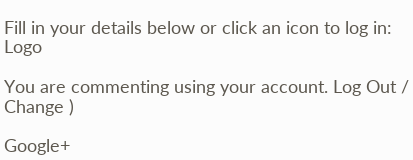Fill in your details below or click an icon to log in: Logo

You are commenting using your account. Log Out /  Change )

Google+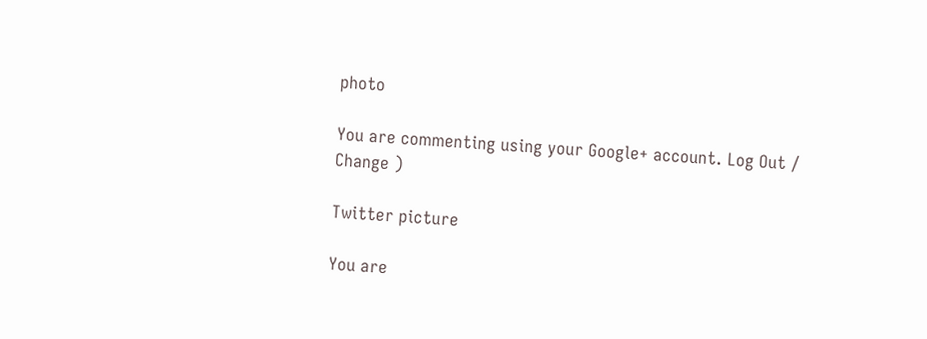photo

You are commenting using your Google+ account. Log Out /  Change )

Twitter picture

You are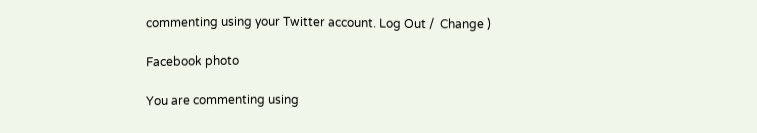commenting using your Twitter account. Log Out /  Change )

Facebook photo

You are commenting using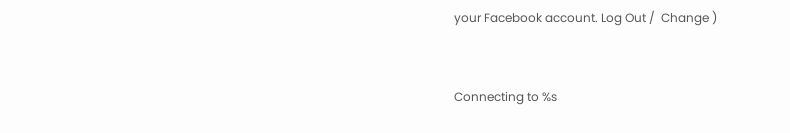your Facebook account. Log Out /  Change )


Connecting to %s